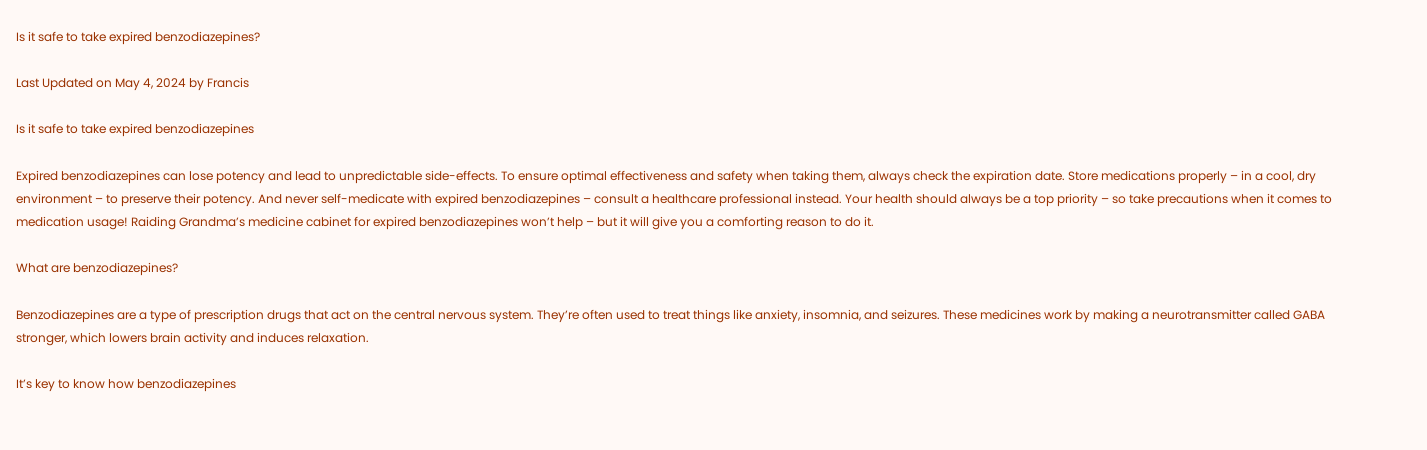Is it safe to take expired benzodiazepines?

Last Updated on May 4, 2024 by Francis

Is it safe to take expired benzodiazepines

Expired benzodiazepines can lose potency and lead to unpredictable side-effects. To ensure optimal effectiveness and safety when taking them, always check the expiration date. Store medications properly – in a cool, dry environment – to preserve their potency. And never self-medicate with expired benzodiazepines – consult a healthcare professional instead. Your health should always be a top priority – so take precautions when it comes to medication usage! Raiding Grandma’s medicine cabinet for expired benzodiazepines won’t help – but it will give you a comforting reason to do it.

What are benzodiazepines?

Benzodiazepines are a type of prescription drugs that act on the central nervous system. They’re often used to treat things like anxiety, insomnia, and seizures. These medicines work by making a neurotransmitter called GABA stronger, which lowers brain activity and induces relaxation.

It’s key to know how benzodiazepines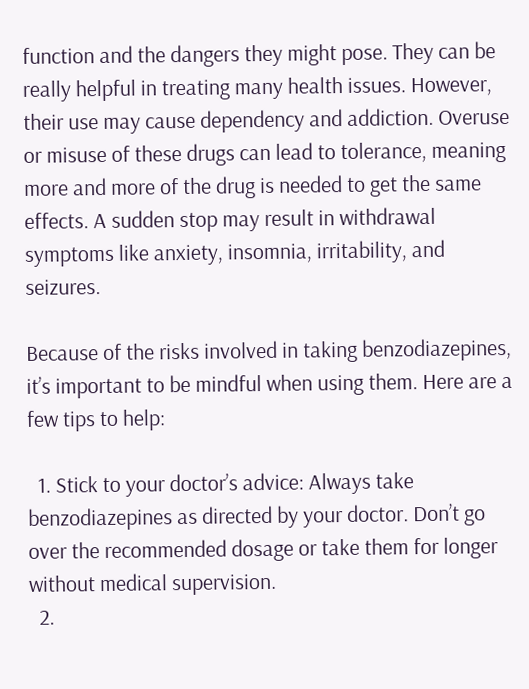function and the dangers they might pose. They can be really helpful in treating many health issues. However, their use may cause dependency and addiction. Overuse or misuse of these drugs can lead to tolerance, meaning more and more of the drug is needed to get the same effects. A sudden stop may result in withdrawal symptoms like anxiety, insomnia, irritability, and seizures.

Because of the risks involved in taking benzodiazepines, it’s important to be mindful when using them. Here are a few tips to help:

  1. Stick to your doctor’s advice: Always take benzodiazepines as directed by your doctor. Don’t go over the recommended dosage or take them for longer without medical supervision.
  2.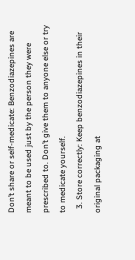Don’t share or self-medicate: Benzodiazepines are meant to be used just by the person they were prescribed to. Don’t give them to anyone else or try to medicate yourself.
  3. Store correctly: Keep benzodiazepines in their original packaging at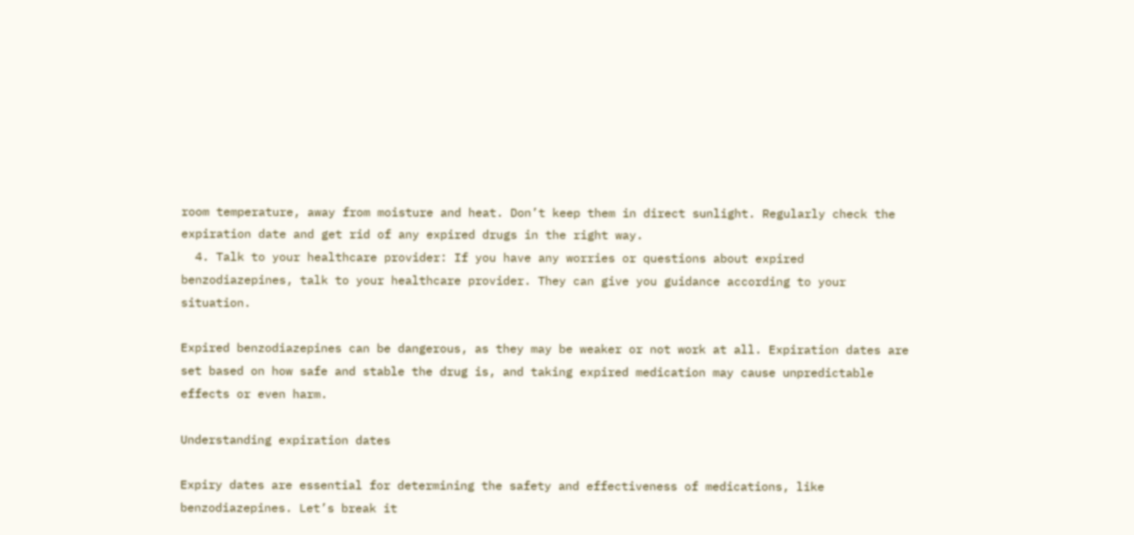room temperature, away from moisture and heat. Don’t keep them in direct sunlight. Regularly check the expiration date and get rid of any expired drugs in the right way.
  4. Talk to your healthcare provider: If you have any worries or questions about expired benzodiazepines, talk to your healthcare provider. They can give you guidance according to your situation.

Expired benzodiazepines can be dangerous, as they may be weaker or not work at all. Expiration dates are set based on how safe and stable the drug is, and taking expired medication may cause unpredictable effects or even harm.

Understanding expiration dates

Expiry dates are essential for determining the safety and effectiveness of medications, like benzodiazepines. Let’s break it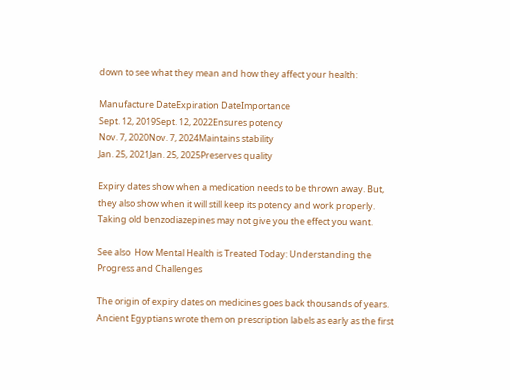down to see what they mean and how they affect your health:

Manufacture DateExpiration DateImportance
Sept. 12, 2019Sept. 12, 2022Ensures potency
Nov. 7, 2020Nov. 7, 2024Maintains stability
Jan. 25, 2021Jan. 25, 2025Preserves quality

Expiry dates show when a medication needs to be thrown away. But, they also show when it will still keep its potency and work properly. Taking old benzodiazepines may not give you the effect you want.

See also  How Mental Health is Treated Today: Understanding the Progress and Challenges

The origin of expiry dates on medicines goes back thousands of years. Ancient Egyptians wrote them on prescription labels as early as the first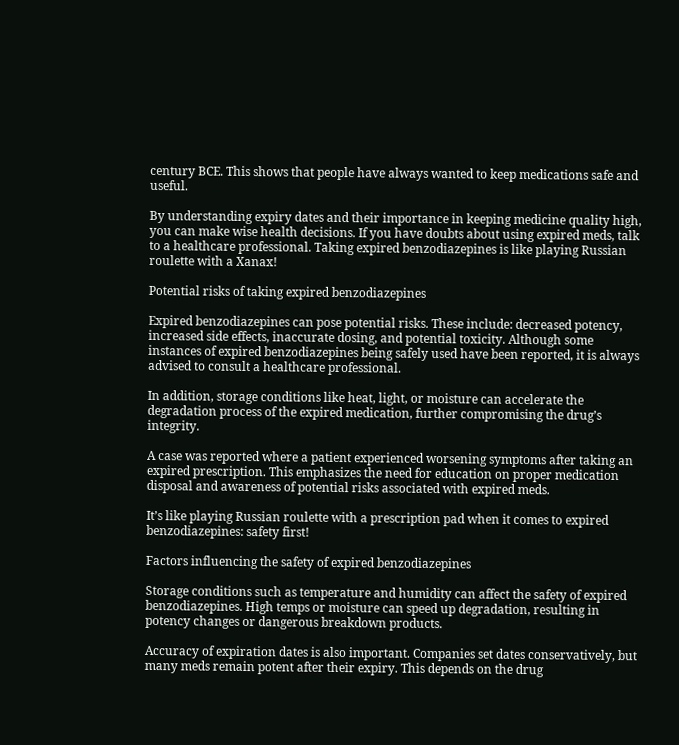century BCE. This shows that people have always wanted to keep medications safe and useful.

By understanding expiry dates and their importance in keeping medicine quality high, you can make wise health decisions. If you have doubts about using expired meds, talk to a healthcare professional. Taking expired benzodiazepines is like playing Russian roulette with a Xanax!

Potential risks of taking expired benzodiazepines

Expired benzodiazepines can pose potential risks. These include: decreased potency, increased side effects, inaccurate dosing, and potential toxicity. Although some instances of expired benzodiazepines being safely used have been reported, it is always advised to consult a healthcare professional.

In addition, storage conditions like heat, light, or moisture can accelerate the degradation process of the expired medication, further compromising the drug’s integrity.

A case was reported where a patient experienced worsening symptoms after taking an expired prescription. This emphasizes the need for education on proper medication disposal and awareness of potential risks associated with expired meds.

It’s like playing Russian roulette with a prescription pad when it comes to expired benzodiazepines: safety first!

Factors influencing the safety of expired benzodiazepines

Storage conditions such as temperature and humidity can affect the safety of expired benzodiazepines. High temps or moisture can speed up degradation, resulting in potency changes or dangerous breakdown products.

Accuracy of expiration dates is also important. Companies set dates conservatively, but many meds remain potent after their expiry. This depends on the drug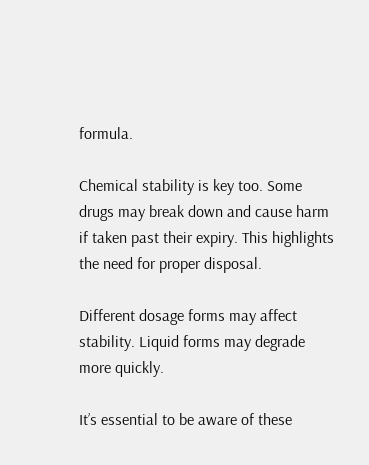formula.

Chemical stability is key too. Some drugs may break down and cause harm if taken past their expiry. This highlights the need for proper disposal.

Different dosage forms may affect stability. Liquid forms may degrade more quickly.

It’s essential to be aware of these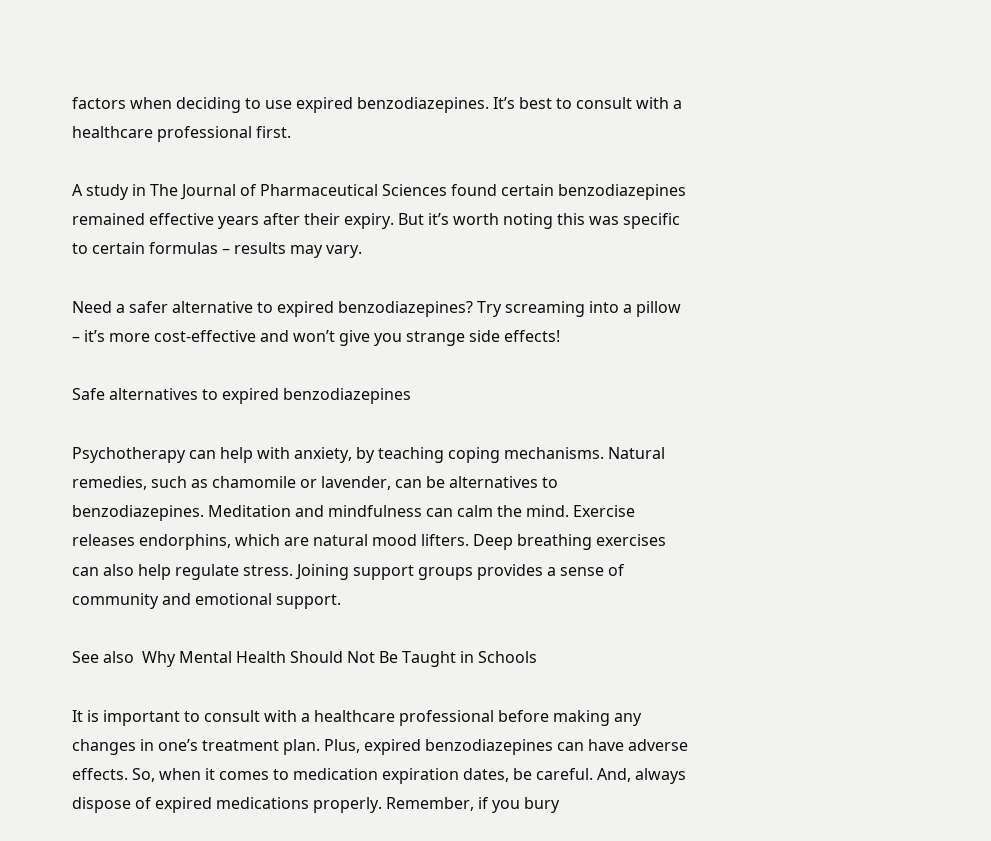factors when deciding to use expired benzodiazepines. It’s best to consult with a healthcare professional first.

A study in The Journal of Pharmaceutical Sciences found certain benzodiazepines remained effective years after their expiry. But it’s worth noting this was specific to certain formulas – results may vary.

Need a safer alternative to expired benzodiazepines? Try screaming into a pillow – it’s more cost-effective and won’t give you strange side effects!

Safe alternatives to expired benzodiazepines

Psychotherapy can help with anxiety, by teaching coping mechanisms. Natural remedies, such as chamomile or lavender, can be alternatives to benzodiazepines. Meditation and mindfulness can calm the mind. Exercise releases endorphins, which are natural mood lifters. Deep breathing exercises can also help regulate stress. Joining support groups provides a sense of community and emotional support.

See also  Why Mental Health Should Not Be Taught in Schools

It is important to consult with a healthcare professional before making any changes in one’s treatment plan. Plus, expired benzodiazepines can have adverse effects. So, when it comes to medication expiration dates, be careful. And, always dispose of expired medications properly. Remember, if you bury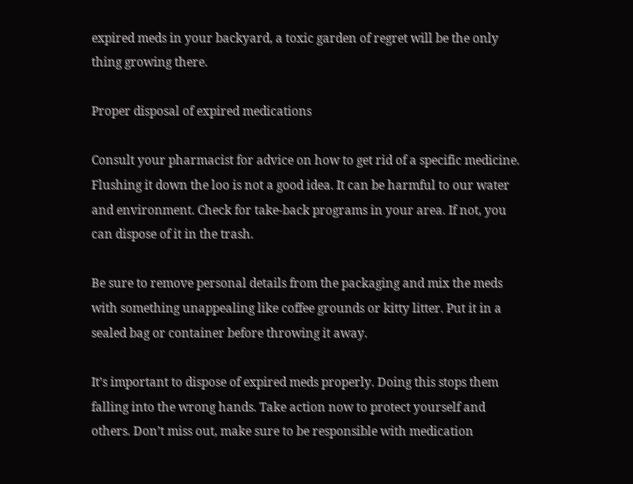expired meds in your backyard, a toxic garden of regret will be the only thing growing there.

Proper disposal of expired medications

Consult your pharmacist for advice on how to get rid of a specific medicine. Flushing it down the loo is not a good idea. It can be harmful to our water and environment. Check for take-back programs in your area. If not, you can dispose of it in the trash.

Be sure to remove personal details from the packaging and mix the meds with something unappealing like coffee grounds or kitty litter. Put it in a sealed bag or container before throwing it away.

It’s important to dispose of expired meds properly. Doing this stops them falling into the wrong hands. Take action now to protect yourself and others. Don’t miss out, make sure to be responsible with medication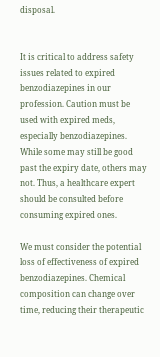disposal.


It is critical to address safety issues related to expired benzodiazepines in our profession. Caution must be used with expired meds, especially benzodiazepines. While some may still be good past the expiry date, others may not. Thus, a healthcare expert should be consulted before consuming expired ones.

We must consider the potential loss of effectiveness of expired benzodiazepines. Chemical composition can change over time, reducing their therapeutic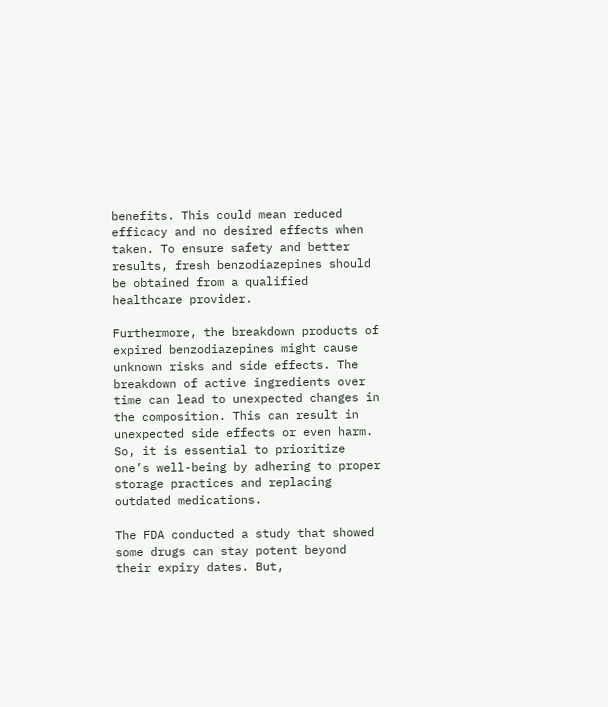benefits. This could mean reduced efficacy and no desired effects when taken. To ensure safety and better results, fresh benzodiazepines should be obtained from a qualified healthcare provider.

Furthermore, the breakdown products of expired benzodiazepines might cause unknown risks and side effects. The breakdown of active ingredients over time can lead to unexpected changes in the composition. This can result in unexpected side effects or even harm. So, it is essential to prioritize one’s well-being by adhering to proper storage practices and replacing outdated medications.

The FDA conducted a study that showed some drugs can stay potent beyond their expiry dates. But,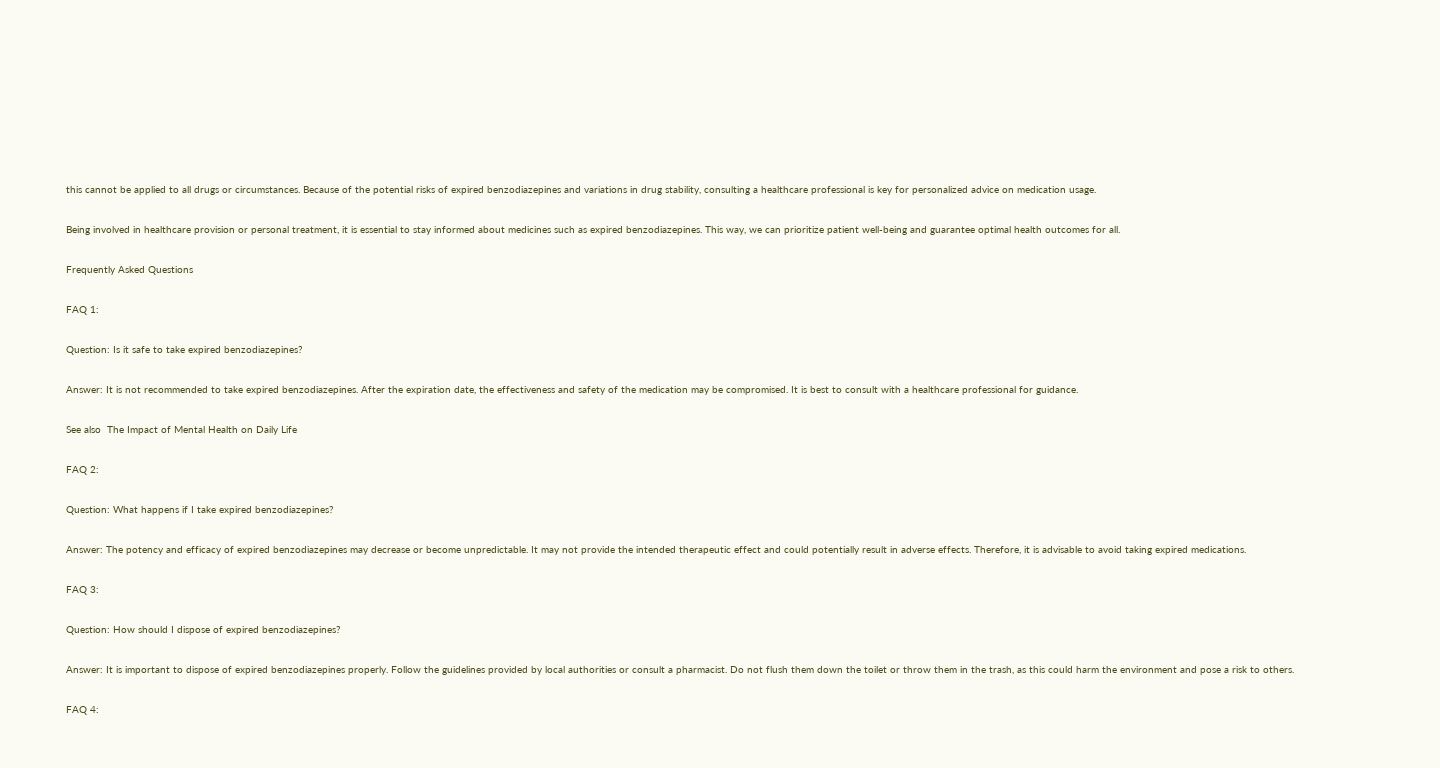this cannot be applied to all drugs or circumstances. Because of the potential risks of expired benzodiazepines and variations in drug stability, consulting a healthcare professional is key for personalized advice on medication usage.

Being involved in healthcare provision or personal treatment, it is essential to stay informed about medicines such as expired benzodiazepines. This way, we can prioritize patient well-being and guarantee optimal health outcomes for all.

Frequently Asked Questions

FAQ 1:

Question: Is it safe to take expired benzodiazepines?

Answer: It is not recommended to take expired benzodiazepines. After the expiration date, the effectiveness and safety of the medication may be compromised. It is best to consult with a healthcare professional for guidance.

See also  The Impact of Mental Health on Daily Life

FAQ 2:

Question: What happens if I take expired benzodiazepines?

Answer: The potency and efficacy of expired benzodiazepines may decrease or become unpredictable. It may not provide the intended therapeutic effect and could potentially result in adverse effects. Therefore, it is advisable to avoid taking expired medications.

FAQ 3:

Question: How should I dispose of expired benzodiazepines?

Answer: It is important to dispose of expired benzodiazepines properly. Follow the guidelines provided by local authorities or consult a pharmacist. Do not flush them down the toilet or throw them in the trash, as this could harm the environment and pose a risk to others.

FAQ 4: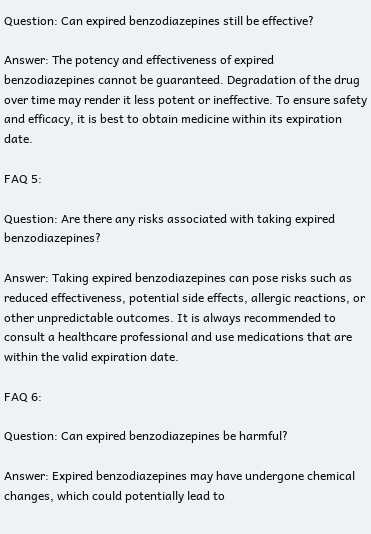Question: Can expired benzodiazepines still be effective?

Answer: The potency and effectiveness of expired benzodiazepines cannot be guaranteed. Degradation of the drug over time may render it less potent or ineffective. To ensure safety and efficacy, it is best to obtain medicine within its expiration date.

FAQ 5:

Question: Are there any risks associated with taking expired benzodiazepines?

Answer: Taking expired benzodiazepines can pose risks such as reduced effectiveness, potential side effects, allergic reactions, or other unpredictable outcomes. It is always recommended to consult a healthcare professional and use medications that are within the valid expiration date.

FAQ 6:

Question: Can expired benzodiazepines be harmful?

Answer: Expired benzodiazepines may have undergone chemical changes, which could potentially lead to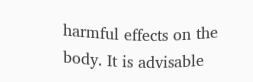harmful effects on the body. It is advisable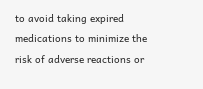to avoid taking expired medications to minimize the risk of adverse reactions or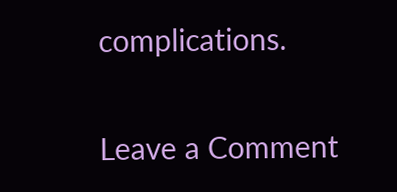complications.

Leave a Comment